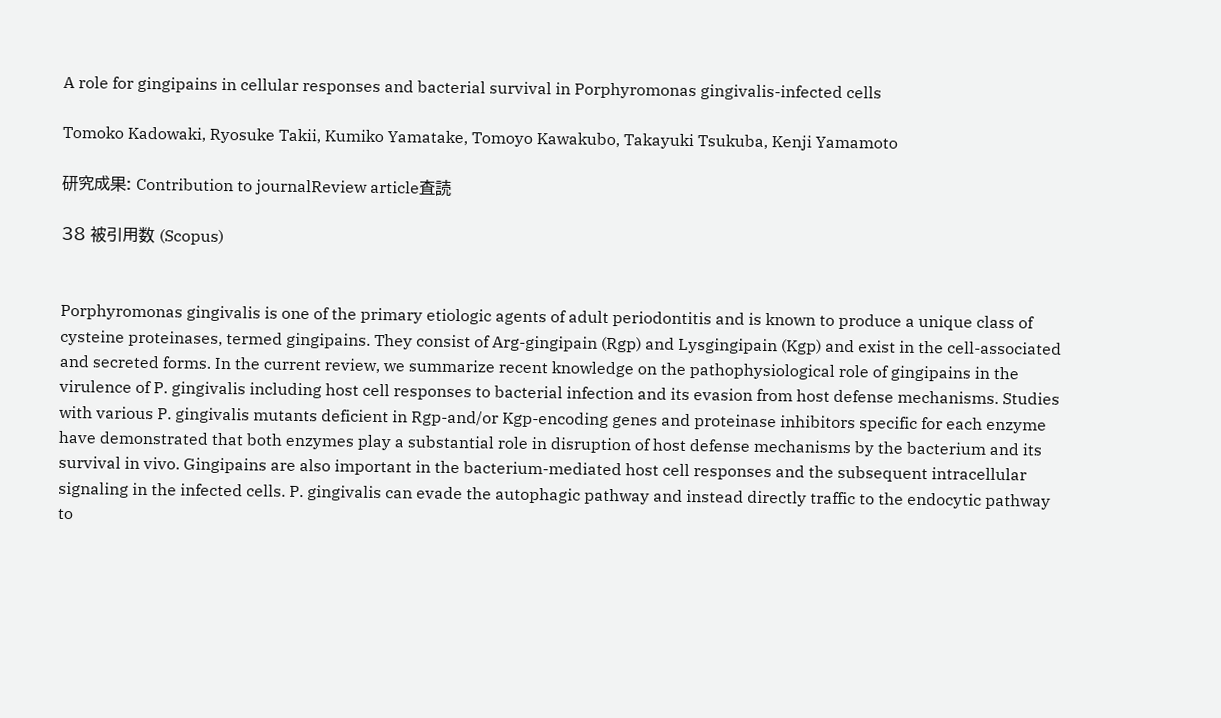A role for gingipains in cellular responses and bacterial survival in Porphyromonas gingivalis-infected cells

Tomoko Kadowaki, Ryosuke Takii, Kumiko Yamatake, Tomoyo Kawakubo, Takayuki Tsukuba, Kenji Yamamoto

研究成果: Contribution to journalReview article査読

38 被引用数 (Scopus)


Porphyromonas gingivalis is one of the primary etiologic agents of adult periodontitis and is known to produce a unique class of cysteine proteinases, termed gingipains. They consist of Arg-gingipain (Rgp) and Lysgingipain (Kgp) and exist in the cell-associated and secreted forms. In the current review, we summarize recent knowledge on the pathophysiological role of gingipains in the virulence of P. gingivalis including host cell responses to bacterial infection and its evasion from host defense mechanisms. Studies with various P. gingivalis mutants deficient in Rgp-and/or Kgp-encoding genes and proteinase inhibitors specific for each enzyme have demonstrated that both enzymes play a substantial role in disruption of host defense mechanisms by the bacterium and its survival in vivo. Gingipains are also important in the bacterium-mediated host cell responses and the subsequent intracellular signaling in the infected cells. P. gingivalis can evade the autophagic pathway and instead directly traffic to the endocytic pathway to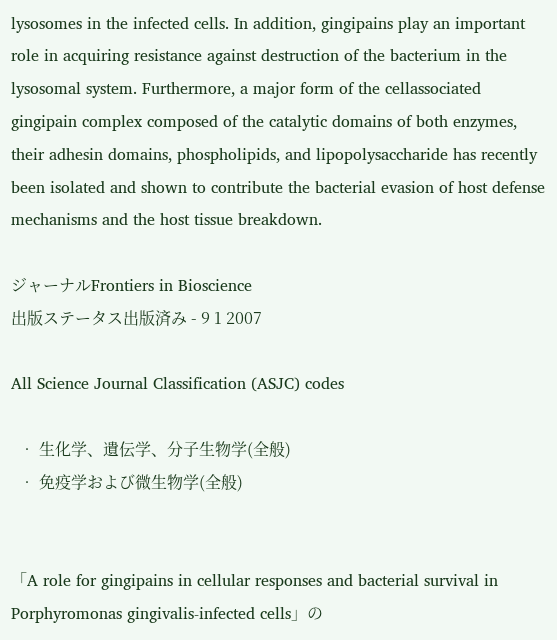lysosomes in the infected cells. In addition, gingipains play an important role in acquiring resistance against destruction of the bacterium in the lysosomal system. Furthermore, a major form of the cellassociated gingipain complex composed of the catalytic domains of both enzymes, their adhesin domains, phospholipids, and lipopolysaccharide has recently been isolated and shown to contribute the bacterial evasion of host defense mechanisms and the host tissue breakdown.

ジャーナルFrontiers in Bioscience
出版ステータス出版済み - 9 1 2007

All Science Journal Classification (ASJC) codes

  • 生化学、遺伝学、分子生物学(全般)
  • 免疫学および微生物学(全般)


「A role for gingipains in cellular responses and bacterial survival in Porphyromonas gingivalis-infected cells」の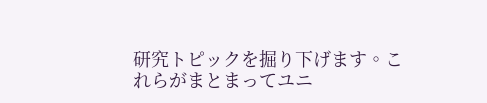研究トピックを掘り下げます。これらがまとまってユニ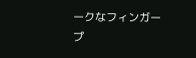ークなフィンガープ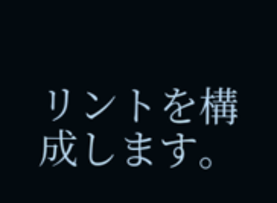リントを構成します。